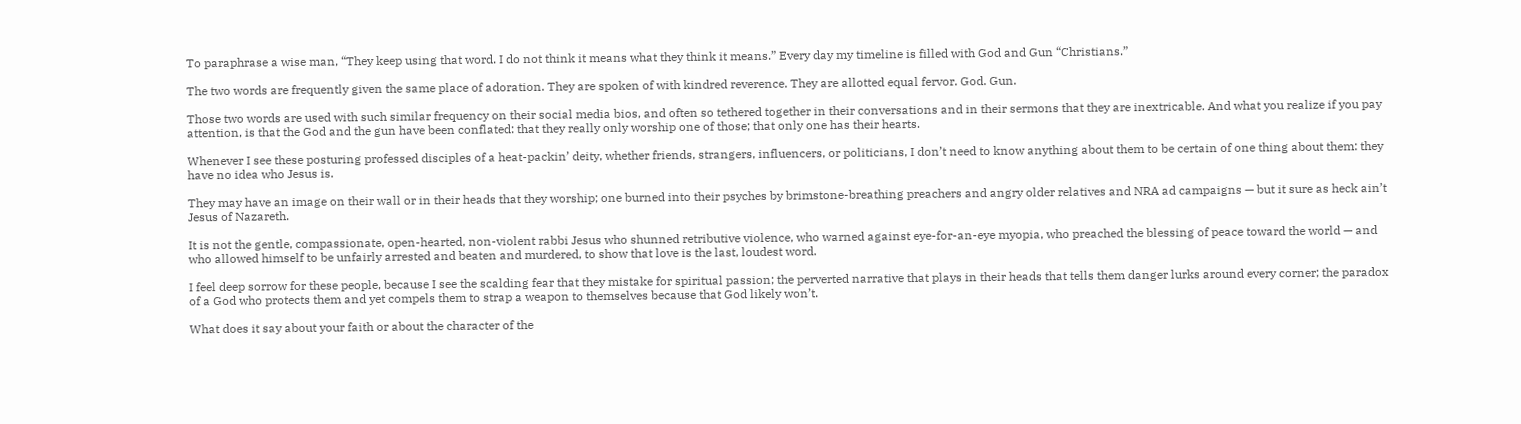To paraphrase a wise man, “They keep using that word. I do not think it means what they think it means.” Every day my timeline is filled with God and Gun “Christians.”

The two words are frequently given the same place of adoration. They are spoken of with kindred reverence. They are allotted equal fervor. God. Gun.

Those two words are used with such similar frequency on their social media bios, and often so tethered together in their conversations and in their sermons that they are inextricable. And what you realize if you pay attention, is that the God and the gun have been conflated: that they really only worship one of those; that only one has their hearts.

Whenever I see these posturing professed disciples of a heat-packin’ deity, whether friends, strangers, influencers, or politicians, I don’t need to know anything about them to be certain of one thing about them: they have no idea who Jesus is.

They may have an image on their wall or in their heads that they worship; one burned into their psyches by brimstone-breathing preachers and angry older relatives and NRA ad campaigns — but it sure as heck ain’t Jesus of Nazareth.

It is not the gentle, compassionate, open-hearted, non-violent rabbi Jesus who shunned retributive violence, who warned against eye-for-an-eye myopia, who preached the blessing of peace toward the world — and who allowed himself to be unfairly arrested and beaten and murdered, to show that love is the last, loudest word.

I feel deep sorrow for these people, because I see the scalding fear that they mistake for spiritual passion; the perverted narrative that plays in their heads that tells them danger lurks around every corner; the paradox of a God who protects them and yet compels them to strap a weapon to themselves because that God likely won’t.

What does it say about your faith or about the character of the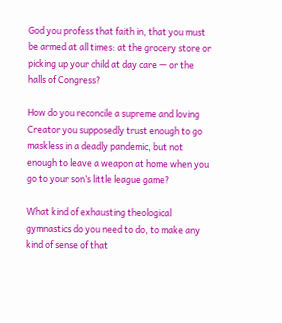God you profess that faith in, that you must be armed at all times: at the grocery store or picking up your child at day care — or the halls of Congress?

How do you reconcile a supreme and loving Creator you supposedly trust enough to go maskless in a deadly pandemic, but not enough to leave a weapon at home when you go to your son’s little league game?

What kind of exhausting theological gymnastics do you need to do, to make any kind of sense of that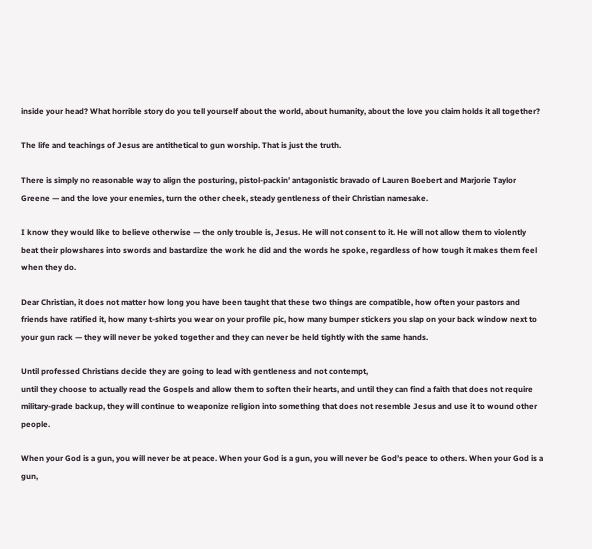inside your head? What horrible story do you tell yourself about the world, about humanity, about the love you claim holds it all together?

The life and teachings of Jesus are antithetical to gun worship. That is just the truth.

There is simply no reasonable way to align the posturing, pistol-packin’ antagonistic bravado of Lauren Boebert and Marjorie Taylor Greene — and the love your enemies, turn the other cheek, steady gentleness of their Christian namesake.

I know they would like to believe otherwise — the only trouble is, Jesus. He will not consent to it. He will not allow them to violently beat their plowshares into swords and bastardize the work he did and the words he spoke, regardless of how tough it makes them feel when they do.

Dear Christian, it does not matter how long you have been taught that these two things are compatible, how often your pastors and friends have ratified it, how many t-shirts you wear on your profile pic, how many bumper stickers you slap on your back window next to your gun rack — they will never be yoked together and they can never be held tightly with the same hands.

Until professed Christians decide they are going to lead with gentleness and not contempt,
until they choose to actually read the Gospels and allow them to soften their hearts, and until they can find a faith that does not require military-grade backup, they will continue to weaponize religion into something that does not resemble Jesus and use it to wound other people.

When your God is a gun, you will never be at peace. When your God is a gun, you will never be God’s peace to others. When your God is a gun,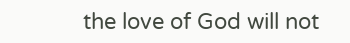the love of God will not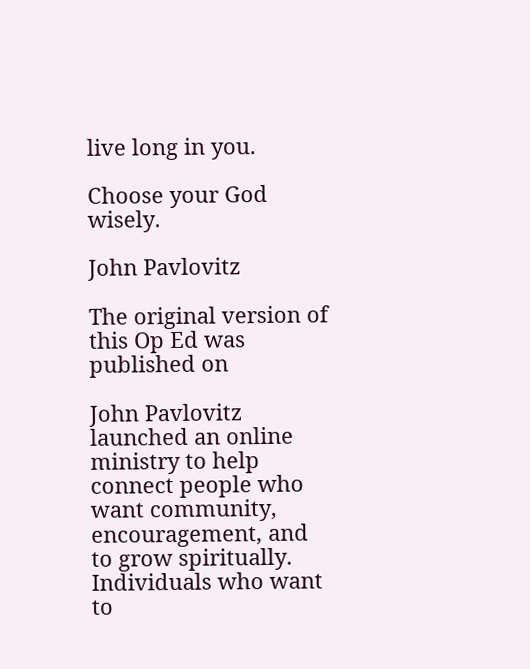live long in you.

Choose your God wisely.

John Pavlovitz

The original version of this Op Ed was published on

John Pavlovitz launched an online ministry to help connect people who want community, encouragement, and to grow spiritually. Individuals who want to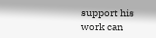support his work can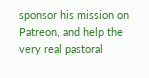sponsor his mission on Patreon, and help the very real pastoral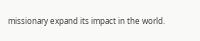missionary expand its impact in the world.